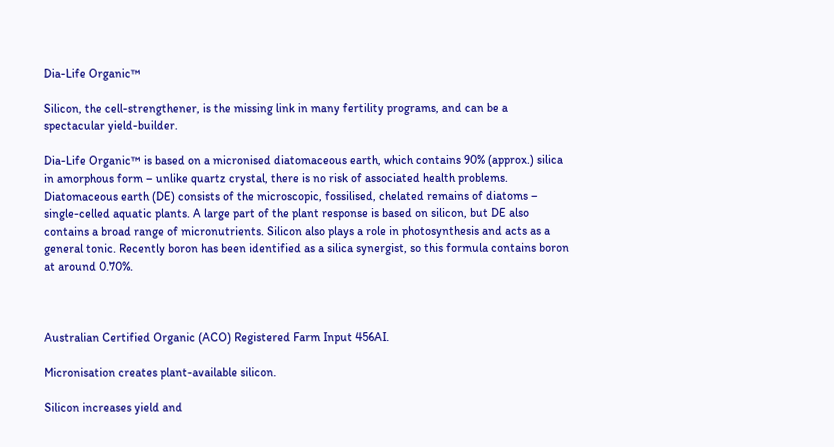Dia-Life Organic™

Silicon, the cell-strengthener, is the missing link in many fertility programs, and can be a spectacular yield-builder.

Dia-Life Organic™ is based on a micronised diatomaceous earth, which contains 90% (approx.) silica in amorphous form – unlike quartz crystal, there is no risk of associated health problems. Diatomaceous earth (DE) consists of the microscopic, fossilised, chelated remains of diatoms – single-celled aquatic plants. A large part of the plant response is based on silicon, but DE also contains a broad range of micronutrients. Silicon also plays a role in photosynthesis and acts as a general tonic. Recently boron has been identified as a silica synergist, so this formula contains boron at around 0.70%.



Australian Certified Organic (ACO) Registered Farm Input 456AI.

Micronisation creates plant-available silicon.

Silicon increases yield and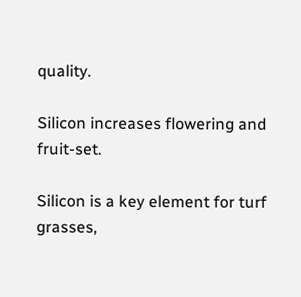quality.

Silicon increases flowering and fruit-set.

Silicon is a key element for turf grasses,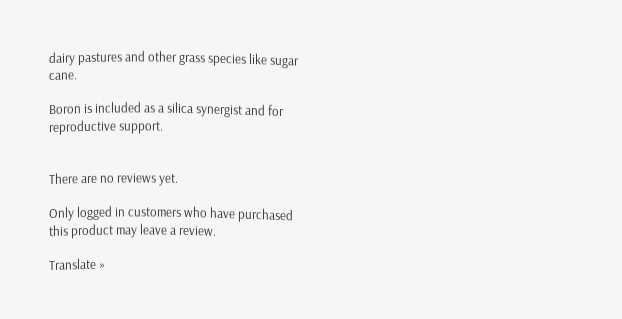dairy pastures and other grass species like sugar cane.

Boron is included as a silica synergist and for reproductive support.


There are no reviews yet.

Only logged in customers who have purchased this product may leave a review.

Translate »